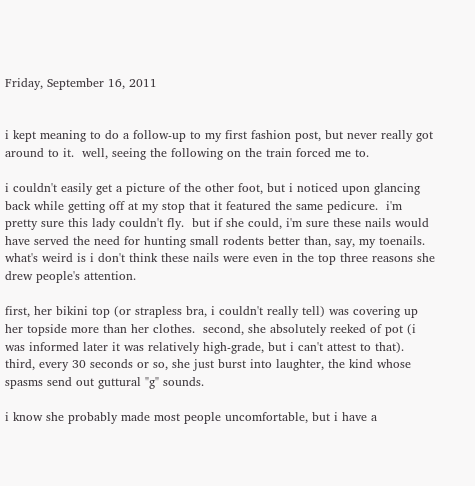Friday, September 16, 2011


i kept meaning to do a follow-up to my first fashion post, but never really got around to it.  well, seeing the following on the train forced me to.

i couldn't easily get a picture of the other foot, but i noticed upon glancing back while getting off at my stop that it featured the same pedicure.  i'm pretty sure this lady couldn't fly.  but if she could, i'm sure these nails would have served the need for hunting small rodents better than, say, my toenails.  what's weird is i don't think these nails were even in the top three reasons she drew people's attention.

first, her bikini top (or strapless bra, i couldn't really tell) was covering up her topside more than her clothes.  second, she absolutely reeked of pot (i was informed later it was relatively high-grade, but i can't attest to that).  third, every 30 seconds or so, she just burst into laughter, the kind whose spasms send out guttural "g" sounds.

i know she probably made most people uncomfortable, but i have a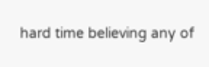hard time believing any of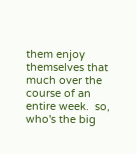them enjoy themselves that much over the course of an entire week.  so, who's the big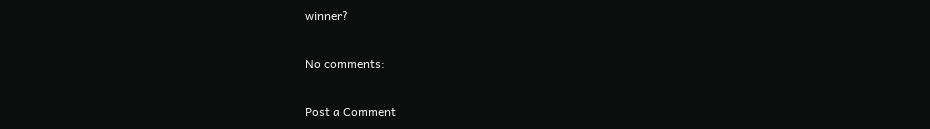winner?

No comments:

Post a Comment